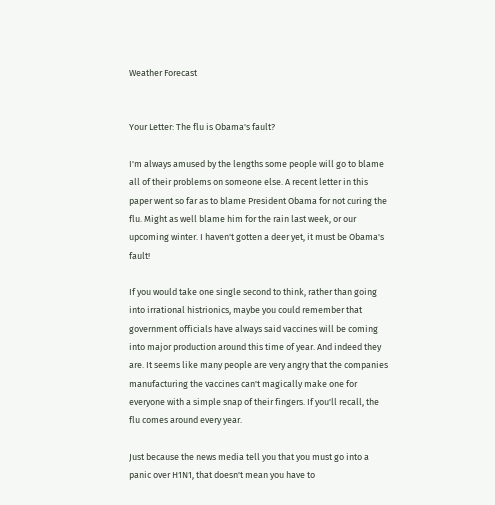Weather Forecast


Your Letter: The flu is Obama's fault?

I'm always amused by the lengths some people will go to blame all of their problems on someone else. A recent letter in this paper went so far as to blame President Obama for not curing the flu. Might as well blame him for the rain last week, or our upcoming winter. I haven't gotten a deer yet, it must be Obama's fault!

If you would take one single second to think, rather than going into irrational histrionics, maybe you could remember that government officials have always said vaccines will be coming into major production around this time of year. And indeed they are. It seems like many people are very angry that the companies manufacturing the vaccines can't magically make one for everyone with a simple snap of their fingers. If you'll recall, the flu comes around every year.

Just because the news media tell you that you must go into a panic over H1N1, that doesn't mean you have to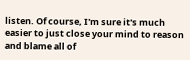listen. Of course, I'm sure it's much easier to just close your mind to reason and blame all of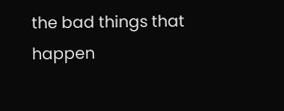the bad things that happen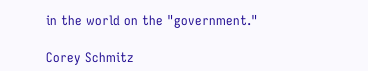in the world on the "government."

Corey Schmitz